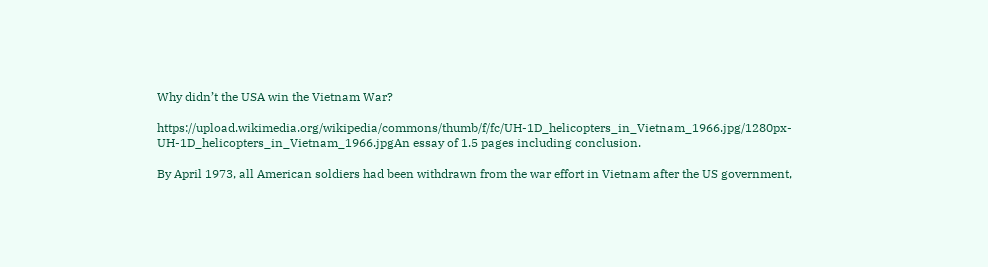Why didn’t the USA win the Vietnam War?

https://upload.wikimedia.org/wikipedia/commons/thumb/f/fc/UH-1D_helicopters_in_Vietnam_1966.jpg/1280px-UH-1D_helicopters_in_Vietnam_1966.jpgAn essay of 1.5 pages including conclusion.

By April 1973, all American soldiers had been withdrawn from the war effort in Vietnam after the US government,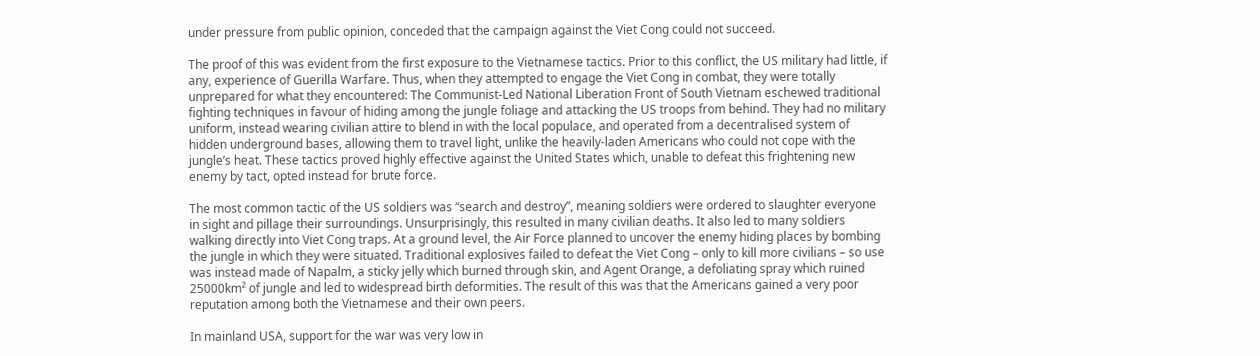under pressure from public opinion, conceded that the campaign against the Viet Cong could not succeed.

The proof of this was evident from the first exposure to the Vietnamese tactics. Prior to this conflict, the US military had little, if any, experience of Guerilla Warfare. Thus, when they attempted to engage the Viet Cong in combat, they were totally unprepared for what they encountered: The Communist-Led National Liberation Front of South Vietnam eschewed traditional fighting techniques in favour of hiding among the jungle foliage and attacking the US troops from behind. They had no military uniform, instead wearing civilian attire to blend in with the local populace, and operated from a decentralised system of hidden underground bases, allowing them to travel light, unlike the heavily-laden Americans who could not cope with the jungle’s heat. These tactics proved highly effective against the United States which, unable to defeat this frightening new enemy by tact, opted instead for brute force.

The most common tactic of the US soldiers was “search and destroy”, meaning soldiers were ordered to slaughter everyone in sight and pillage their surroundings. Unsurprisingly, this resulted in many civilian deaths. It also led to many soldiers walking directly into Viet Cong traps. At a ground level, the Air Force planned to uncover the enemy hiding places by bombing the jungle in which they were situated. Traditional explosives failed to defeat the Viet Cong – only to kill more civilians – so use was instead made of Napalm, a sticky jelly which burned through skin, and Agent Orange, a defoliating spray which ruined 25000km² of jungle and led to widespread birth deformities. The result of this was that the Americans gained a very poor reputation among both the Vietnamese and their own peers.

In mainland USA, support for the war was very low in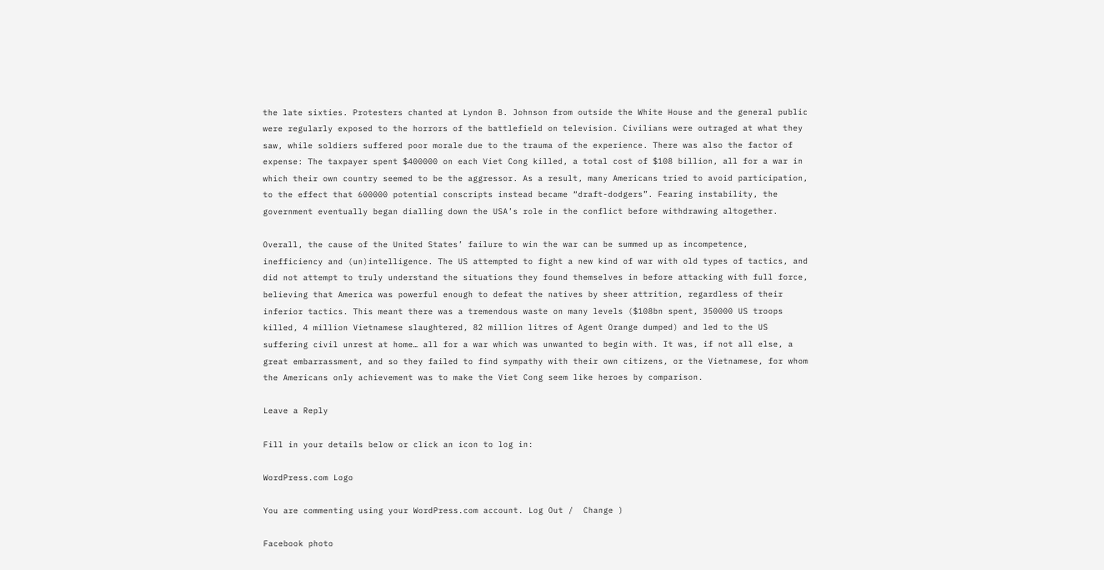the late sixties. Protesters chanted at Lyndon B. Johnson from outside the White House and the general public were regularly exposed to the horrors of the battlefield on television. Civilians were outraged at what they saw, while soldiers suffered poor morale due to the trauma of the experience. There was also the factor of expense: The taxpayer spent $400000 on each Viet Cong killed, a total cost of $108 billion, all for a war in which their own country seemed to be the aggressor. As a result, many Americans tried to avoid participation, to the effect that 600000 potential conscripts instead became “draft-dodgers”. Fearing instability, the government eventually began dialling down the USA’s role in the conflict before withdrawing altogether.

Overall, the cause of the United States’ failure to win the war can be summed up as incompetence, inefficiency and (un)intelligence. The US attempted to fight a new kind of war with old types of tactics, and did not attempt to truly understand the situations they found themselves in before attacking with full force, believing that America was powerful enough to defeat the natives by sheer attrition, regardless of their inferior tactics. This meant there was a tremendous waste on many levels ($108bn spent, 350000 US troops killed, 4 million Vietnamese slaughtered, 82 million litres of Agent Orange dumped) and led to the US suffering civil unrest at home… all for a war which was unwanted to begin with. It was, if not all else, a great embarrassment, and so they failed to find sympathy with their own citizens, or the Vietnamese, for whom the Americans only achievement was to make the Viet Cong seem like heroes by comparison.

Leave a Reply

Fill in your details below or click an icon to log in:

WordPress.com Logo

You are commenting using your WordPress.com account. Log Out /  Change )

Facebook photo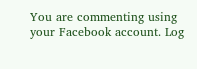You are commenting using your Facebook account. Log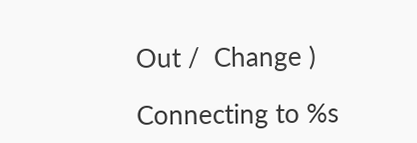Out /  Change )

Connecting to %s